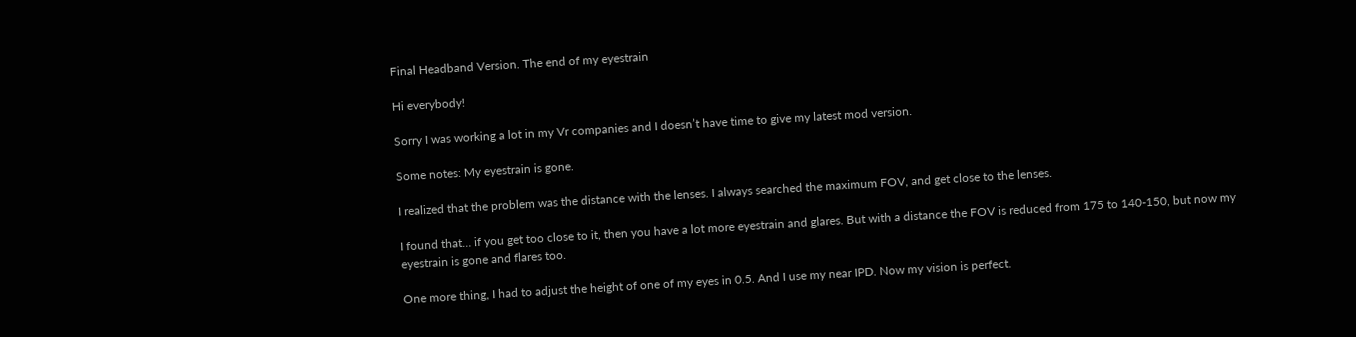Final Headband Version. The end of my eyestrain

Hi everybody!

Sorry I was working a lot in my Vr companies and I doesn’t have time to give my latest mod version.

Some notes: My eyestrain is gone.

I realized that the problem was the distance with the lenses. I always searched the maximum FOV, and get close to the lenses.

I found that… if you get too close to it, then you have a lot more eyestrain and glares. But with a distance the FOV is reduced from 175 to 140-150, but now my eyestrain is gone and flares too.

One more thing, I had to adjust the height of one of my eyes in 0.5. And I use my near IPD. Now my vision is perfect.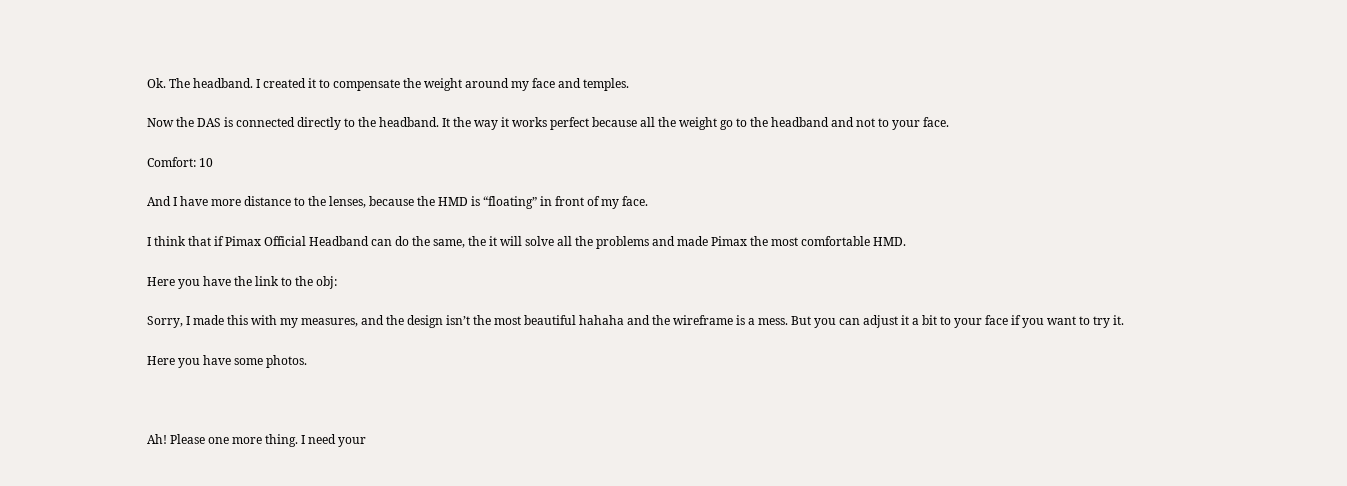Ok. The headband. I created it to compensate the weight around my face and temples.

Now the DAS is connected directly to the headband. It the way it works perfect because all the weight go to the headband and not to your face.

Comfort: 10

And I have more distance to the lenses, because the HMD is “floating” in front of my face.

I think that if Pimax Official Headband can do the same, the it will solve all the problems and made Pimax the most comfortable HMD.

Here you have the link to the obj:

Sorry, I made this with my measures, and the design isn’t the most beautiful hahaha and the wireframe is a mess. But you can adjust it a bit to your face if you want to try it.

Here you have some photos.



Ah! Please one more thing. I need your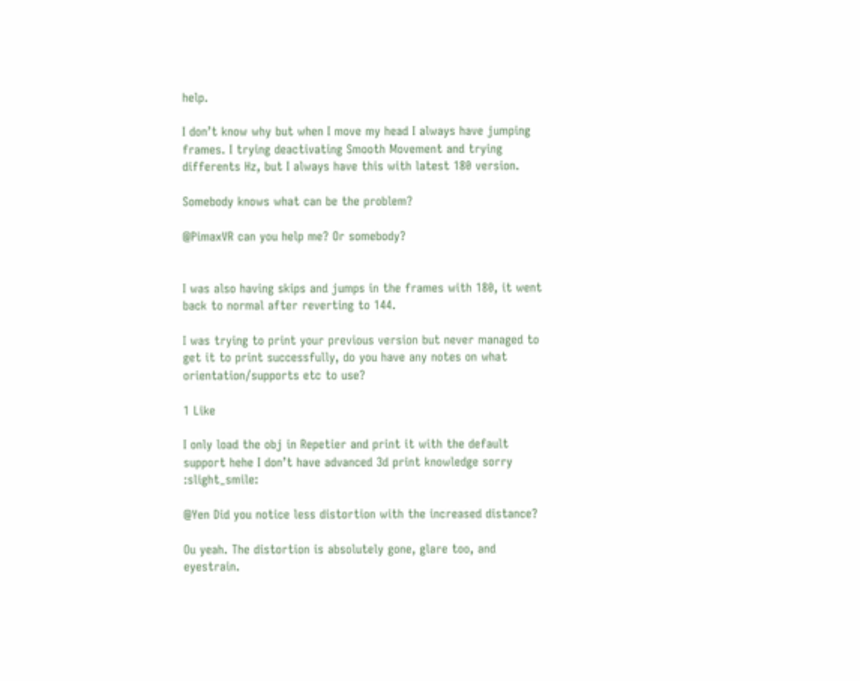help.

I don’t know why but when I move my head I always have jumping frames. I trying deactivating Smooth Movement and trying differents Hz, but I always have this with latest 180 version.

Somebody knows what can be the problem?

@PimaxVR can you help me? Or somebody?


I was also having skips and jumps in the frames with 180, it went back to normal after reverting to 144.

I was trying to print your previous version but never managed to get it to print successfully, do you have any notes on what orientation/supports etc to use?

1 Like

I only load the obj in Repetier and print it with the default support hehe I don’t have advanced 3d print knowledge sorry :slight_smile:

@Yen Did you notice less distortion with the increased distance?

Ou yeah. The distortion is absolutely gone, glare too, and eyestrain.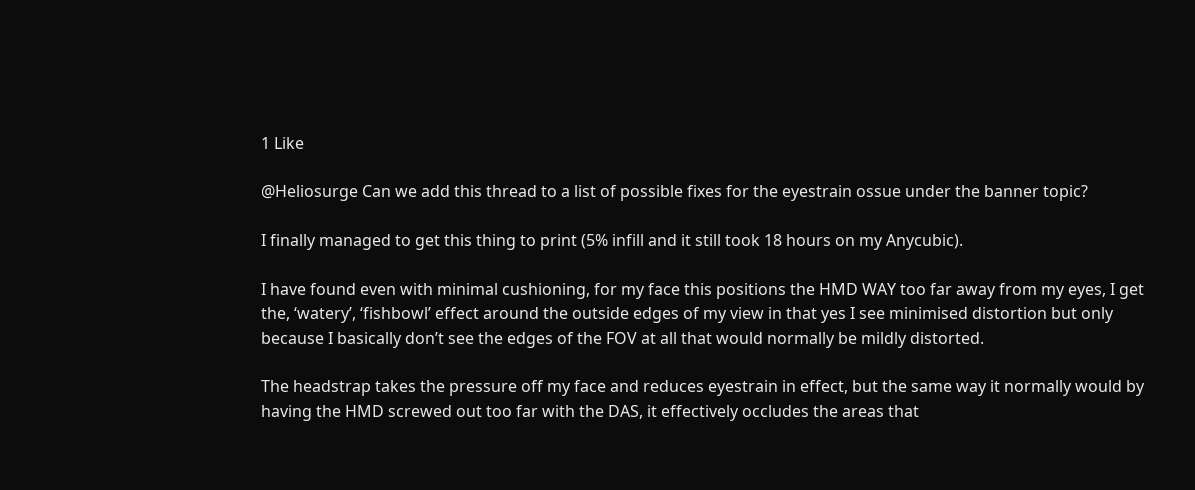1 Like

@Heliosurge Can we add this thread to a list of possible fixes for the eyestrain ossue under the banner topic?

I finally managed to get this thing to print (5% infill and it still took 18 hours on my Anycubic).

I have found even with minimal cushioning, for my face this positions the HMD WAY too far away from my eyes, I get the, ‘watery’, ‘fishbowl’ effect around the outside edges of my view in that yes I see minimised distortion but only because I basically don’t see the edges of the FOV at all that would normally be mildly distorted.

The headstrap takes the pressure off my face and reduces eyestrain in effect, but the same way it normally would by having the HMD screwed out too far with the DAS, it effectively occludes the areas that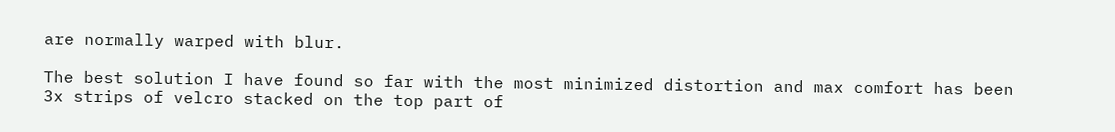are normally warped with blur.

The best solution I have found so far with the most minimized distortion and max comfort has been 3x strips of velcro stacked on the top part of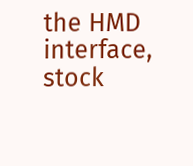the HMD interface, stock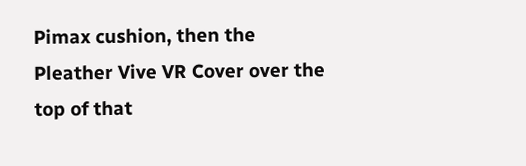Pimax cushion, then the Pleather Vive VR Cover over the top of that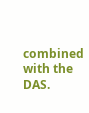combined with the DAS.